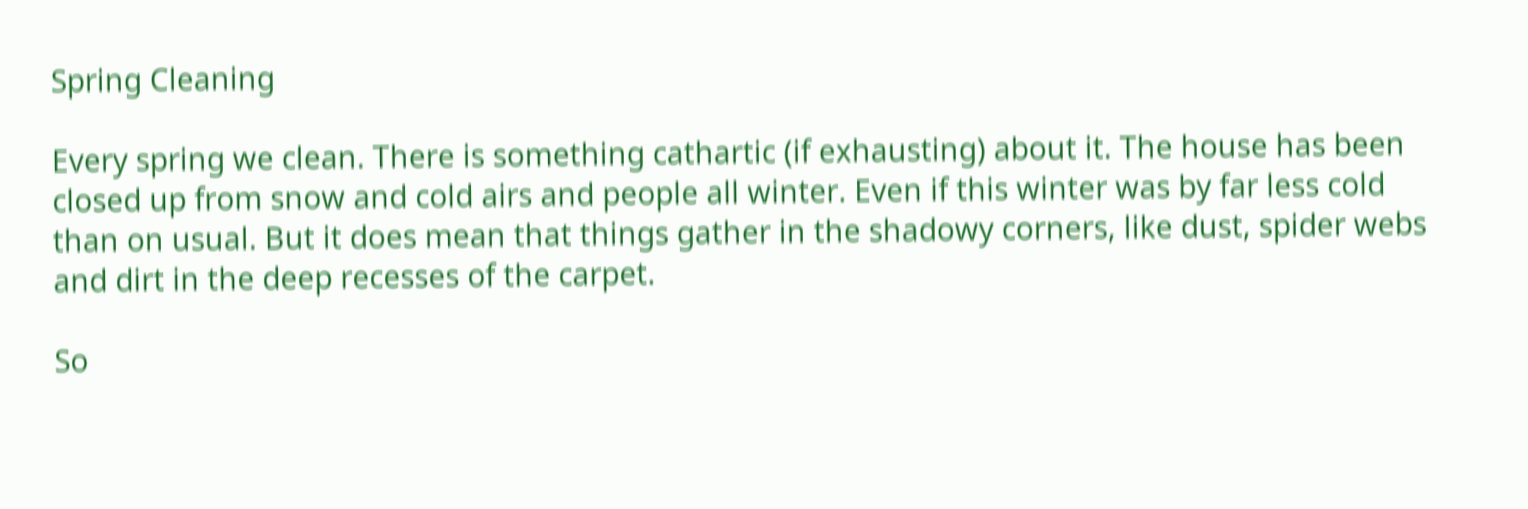Spring Cleaning

Every spring we clean. There is something cathartic (if exhausting) about it. The house has been closed up from snow and cold airs and people all winter. Even if this winter was by far less cold than on usual. But it does mean that things gather in the shadowy corners, like dust, spider webs and dirt in the deep recesses of the carpet.

So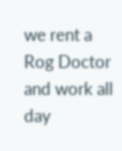we rent a Rog Doctor and work all day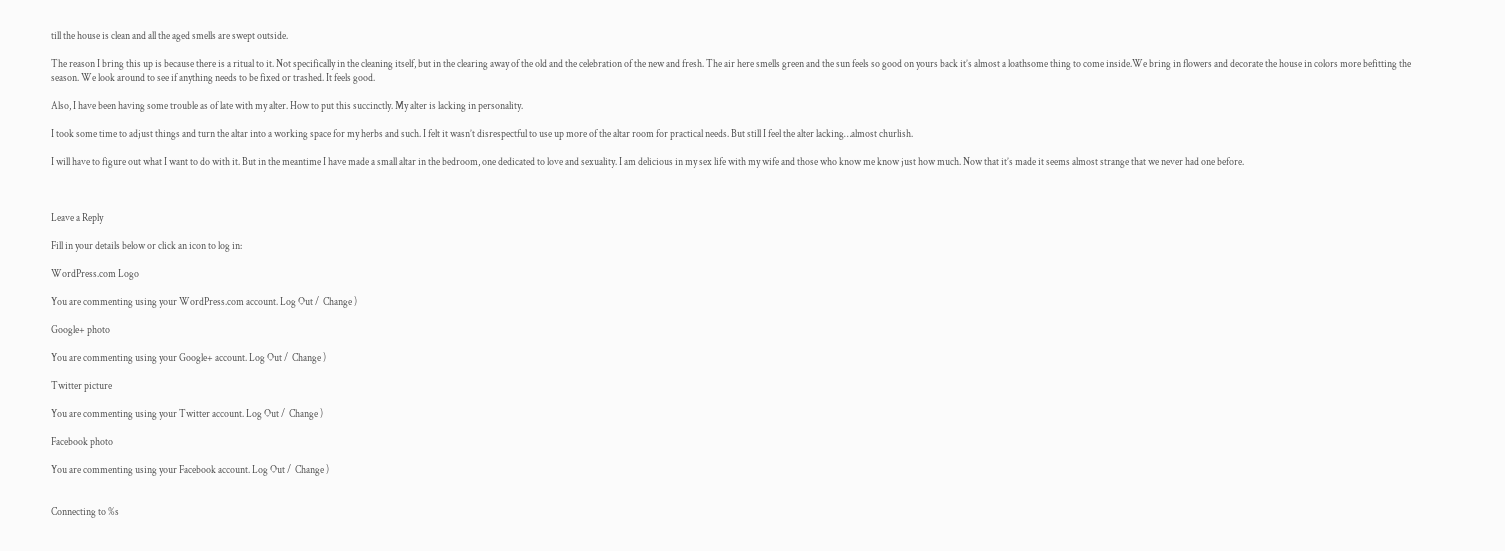till the house is clean and all the aged smells are swept outside.

The reason I bring this up is because there is a ritual to it. Not specifically in the cleaning itself, but in the clearing away of the old and the celebration of the new and fresh. The air here smells green and the sun feels so good on yours back it’s almost a loathsome thing to come inside.We bring in flowers and decorate the house in colors more befitting the season. We look around to see if anything needs to be fixed or trashed. It feels good.

Also, I have been having some trouble as of late with my alter. How to put this succinctly. My alter is lacking in personality.

I took some time to adjust things and turn the altar into a working space for my herbs and such. I felt it wasn’t disrespectful to use up more of the altar room for practical needs. But still I feel the alter lacking…almost churlish.

I will have to figure out what I want to do with it. But in the meantime I have made a small altar in the bedroom, one dedicated to love and sexuality. I am delicious in my sex life with my wife and those who know me know just how much. Now that it’s made it seems almost strange that we never had one before.



Leave a Reply

Fill in your details below or click an icon to log in:

WordPress.com Logo

You are commenting using your WordPress.com account. Log Out /  Change )

Google+ photo

You are commenting using your Google+ account. Log Out /  Change )

Twitter picture

You are commenting using your Twitter account. Log Out /  Change )

Facebook photo

You are commenting using your Facebook account. Log Out /  Change )


Connecting to %s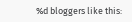%d bloggers like this: